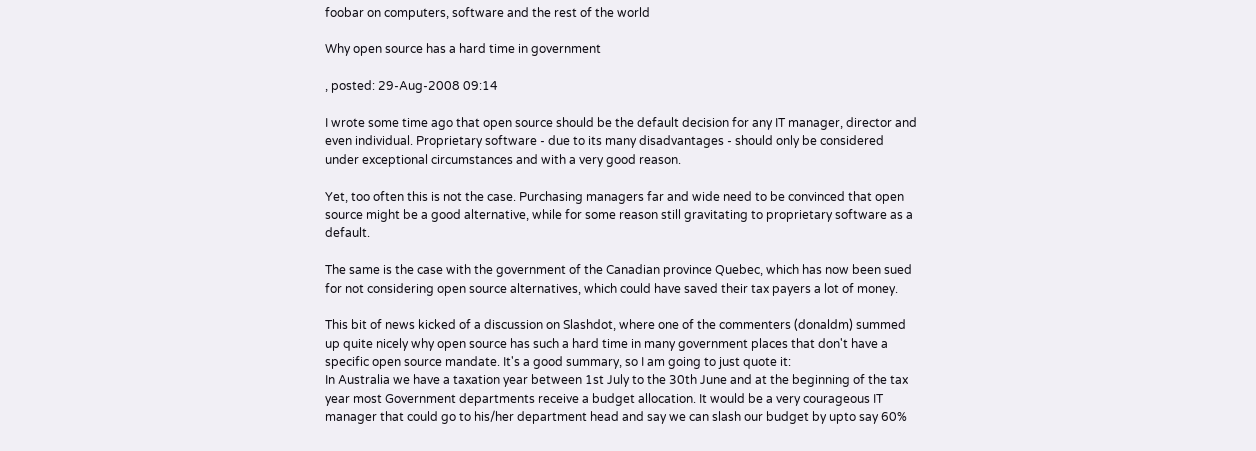foobar on computers, software and the rest of the world

Why open source has a hard time in government

, posted: 29-Aug-2008 09:14

I wrote some time ago that open source should be the default decision for any IT manager, director and even individual. Proprietary software - due to its many disadvantages - should only be considered under exceptional circumstances and with a very good reason.

Yet, too often this is not the case. Purchasing managers far and wide need to be convinced that open source might be a good alternative, while for some reason still gravitating to proprietary software as a default.

The same is the case with the government of the Canadian province Quebec, which has now been sued for not considering open source alternatives, which could have saved their tax payers a lot of money.

This bit of news kicked of a discussion on Slashdot, where one of the commenters (donaldm) summed up quite nicely why open source has such a hard time in many government places that don't have a specific open source mandate. It's a good summary, so I am going to just quote it:
In Australia we have a taxation year between 1st July to the 30th June and at the beginning of the tax year most Government departments receive a budget allocation. It would be a very courageous IT manager that could go to his/her department head and say we can slash our budget by upto say 60%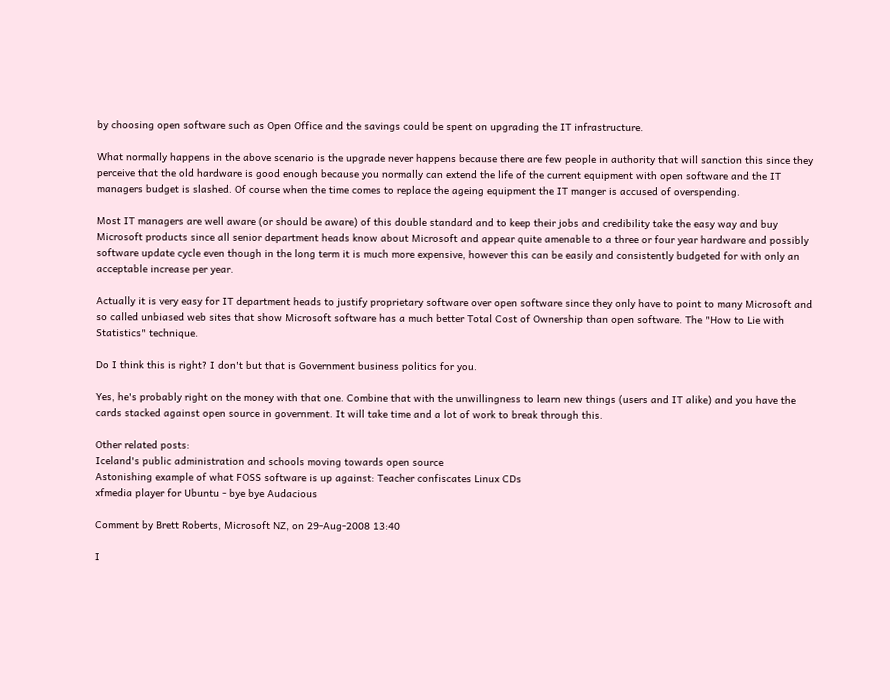by choosing open software such as Open Office and the savings could be spent on upgrading the IT infrastructure.

What normally happens in the above scenario is the upgrade never happens because there are few people in authority that will sanction this since they perceive that the old hardware is good enough because you normally can extend the life of the current equipment with open software and the IT managers budget is slashed. Of course when the time comes to replace the ageing equipment the IT manger is accused of overspending.

Most IT managers are well aware (or should be aware) of this double standard and to keep their jobs and credibility take the easy way and buy Microsoft products since all senior department heads know about Microsoft and appear quite amenable to a three or four year hardware and possibly software update cycle even though in the long term it is much more expensive, however this can be easily and consistently budgeted for with only an acceptable increase per year.

Actually it is very easy for IT department heads to justify proprietary software over open software since they only have to point to many Microsoft and so called unbiased web sites that show Microsoft software has a much better Total Cost of Ownership than open software. The "How to Lie with Statistics" technique.

Do I think this is right? I don't but that is Government business politics for you.

Yes, he's probably right on the money with that one. Combine that with the unwillingness to learn new things (users and IT alike) and you have the cards stacked against open source in government. It will take time and a lot of work to break through this.

Other related posts:
Iceland's public administration and schools moving towards open source
Astonishing example of what FOSS software is up against: Teacher confiscates Linux CDs
xfmedia player for Ubuntu - bye bye Audacious

Comment by Brett Roberts, Microsoft NZ, on 29-Aug-2008 13:40

I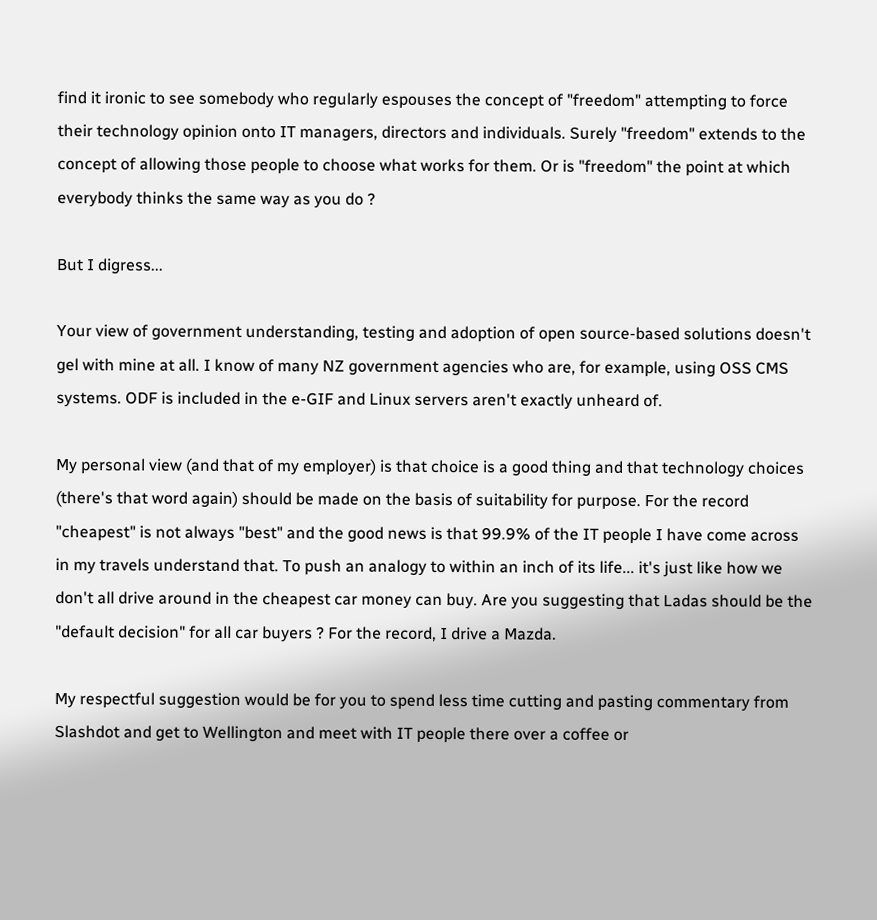find it ironic to see somebody who regularly espouses the concept of "freedom" attempting to force their technology opinion onto IT managers, directors and individuals. Surely "freedom" extends to the concept of allowing those people to choose what works for them. Or is "freedom" the point at which everybody thinks the same way as you do ?

But I digress...

Your view of government understanding, testing and adoption of open source-based solutions doesn't gel with mine at all. I know of many NZ government agencies who are, for example, using OSS CMS systems. ODF is included in the e-GIF and Linux servers aren't exactly unheard of.

My personal view (and that of my employer) is that choice is a good thing and that technology choices (there's that word again) should be made on the basis of suitability for purpose. For the record "cheapest" is not always "best" and the good news is that 99.9% of the IT people I have come across in my travels understand that. To push an analogy to within an inch of its life... it's just like how we don't all drive around in the cheapest car money can buy. Are you suggesting that Ladas should be the "default decision" for all car buyers ? For the record, I drive a Mazda.

My respectful suggestion would be for you to spend less time cutting and pasting commentary from Slashdot and get to Wellington and meet with IT people there over a coffee or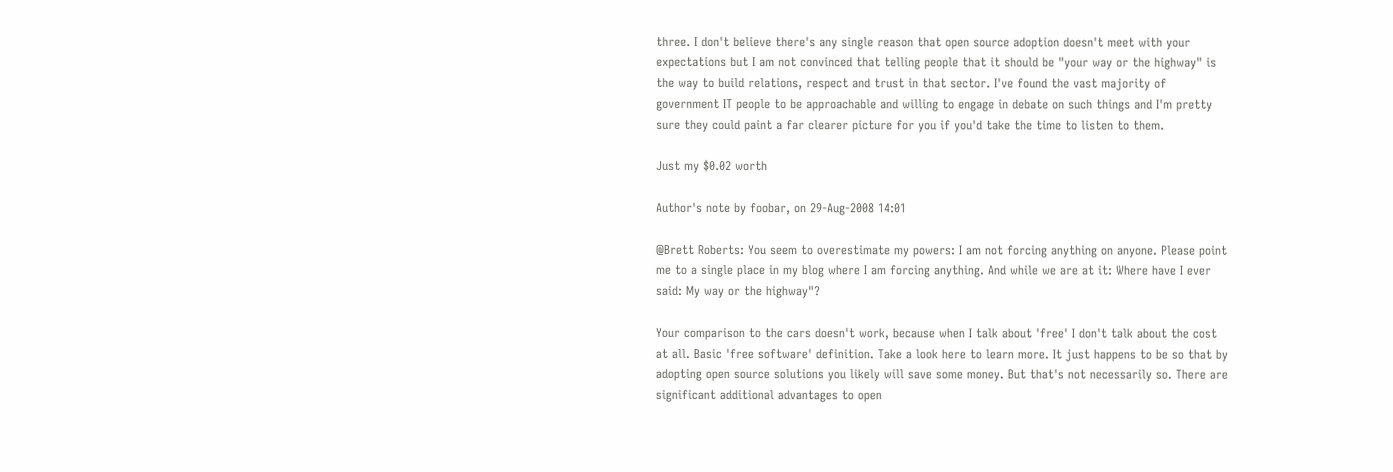three. I don't believe there's any single reason that open source adoption doesn't meet with your expectations but I am not convinced that telling people that it should be "your way or the highway" is the way to build relations, respect and trust in that sector. I've found the vast majority of government IT people to be approachable and willing to engage in debate on such things and I'm pretty sure they could paint a far clearer picture for you if you'd take the time to listen to them.

Just my $0.02 worth

Author's note by foobar, on 29-Aug-2008 14:01

@Brett Roberts: You seem to overestimate my powers: I am not forcing anything on anyone. Please point me to a single place in my blog where I am forcing anything. And while we are at it: Where have I ever said: My way or the highway"?

Your comparison to the cars doesn't work, because when I talk about 'free' I don't talk about the cost at all. Basic 'free software' definition. Take a look here to learn more. It just happens to be so that by adopting open source solutions you likely will save some money. But that's not necessarily so. There are significant additional advantages to open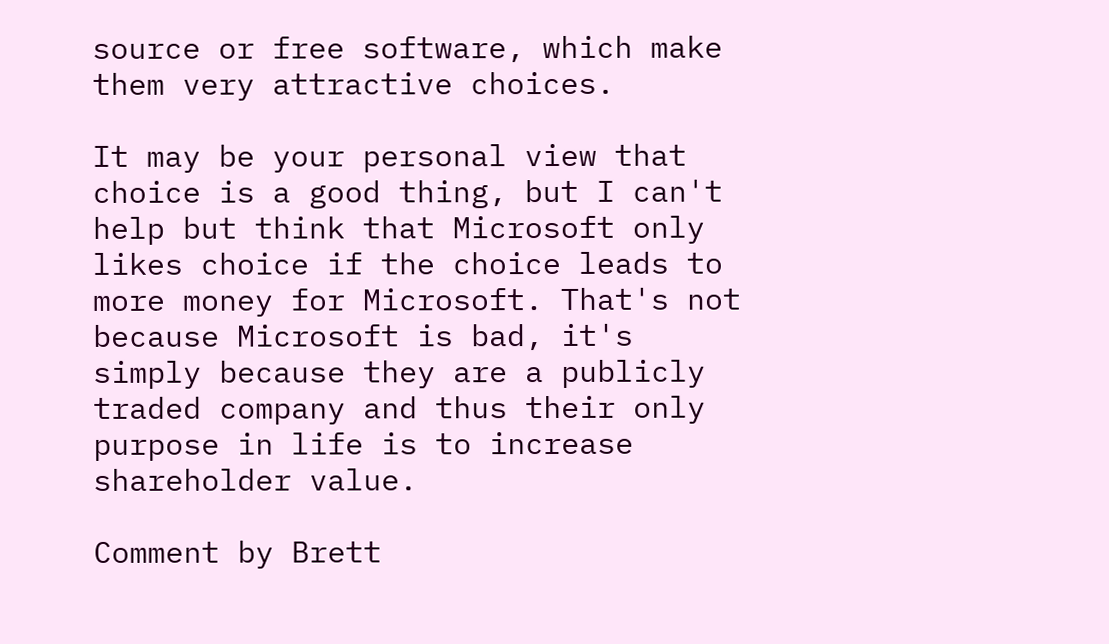source or free software, which make them very attractive choices.

It may be your personal view that choice is a good thing, but I can't help but think that Microsoft only likes choice if the choice leads to more money for Microsoft. That's not because Microsoft is bad, it's simply because they are a publicly traded company and thus their only purpose in life is to increase shareholder value.

Comment by Brett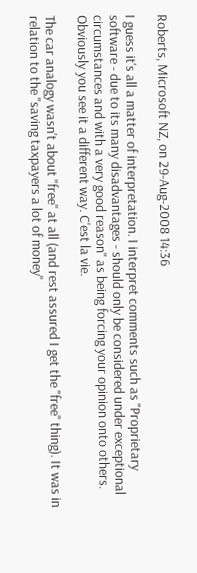Roberts, Microsoft NZ, on 29-Aug-2008 14:36

I guess it's all a matter of interpretation. I interpret comments such as "Proprietary software - due to its many disadvantages - should only be considered under exceptional circumstances and with a very good reason" as being forcing your opinion onto others. Obviously you see it a different way. C'est la vie.

The car analogy wasn't about "free" at all (and rest assured I get the "free" thing). It was in relation to the "saving taxpayers a lot of money"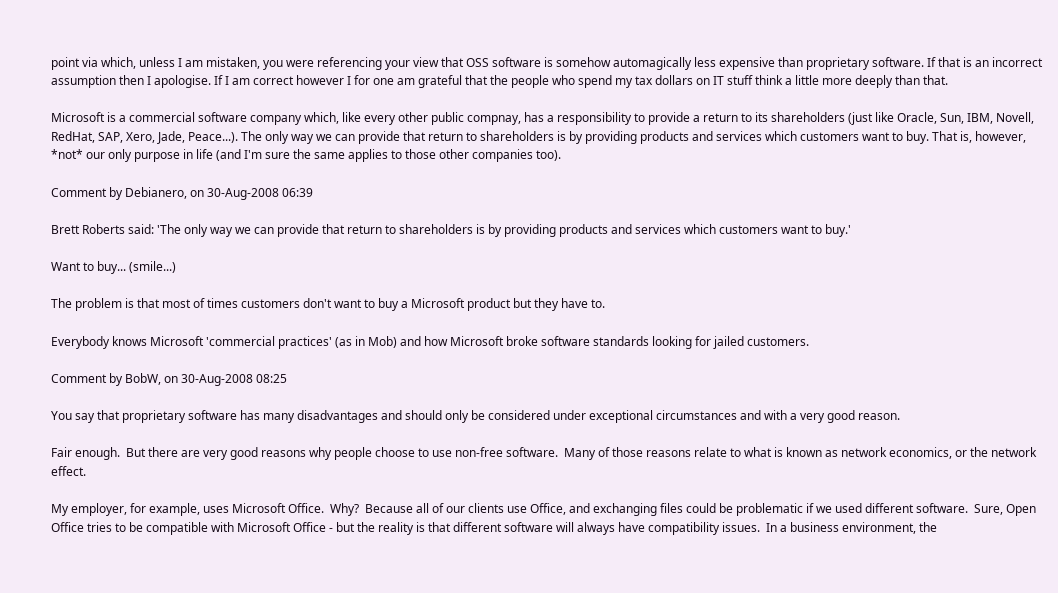point via which, unless I am mistaken, you were referencing your view that OSS software is somehow automagically less expensive than proprietary software. If that is an incorrect assumption then I apologise. If I am correct however I for one am grateful that the people who spend my tax dollars on IT stuff think a little more deeply than that.

Microsoft is a commercial software company which, like every other public compnay, has a responsibility to provide a return to its shareholders (just like Oracle, Sun, IBM, Novell, RedHat, SAP, Xero, Jade, Peace...). The only way we can provide that return to shareholders is by providing products and services which customers want to buy. That is, however, *not* our only purpose in life (and I'm sure the same applies to those other companies too).

Comment by Debianero, on 30-Aug-2008 06:39

Brett Roberts said: 'The only way we can provide that return to shareholders is by providing products and services which customers want to buy.'

Want to buy... (smile...)

The problem is that most of times customers don't want to buy a Microsoft product but they have to.

Everybody knows Microsoft 'commercial practices' (as in Mob) and how Microsoft broke software standards looking for jailed customers.

Comment by BobW, on 30-Aug-2008 08:25

You say that proprietary software has many disadvantages and should only be considered under exceptional circumstances and with a very good reason.

Fair enough.  But there are very good reasons why people choose to use non-free software.  Many of those reasons relate to what is known as network economics, or the network effect.

My employer, for example, uses Microsoft Office.  Why?  Because all of our clients use Office, and exchanging files could be problematic if we used different software.  Sure, Open Office tries to be compatible with Microsoft Office - but the reality is that different software will always have compatibility issues.  In a business environment, the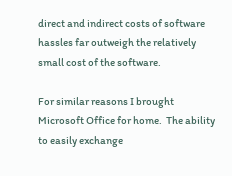direct and indirect costs of software hassles far outweigh the relatively small cost of the software.

For similar reasons I brought Microsoft Office for home.  The ability to easily exchange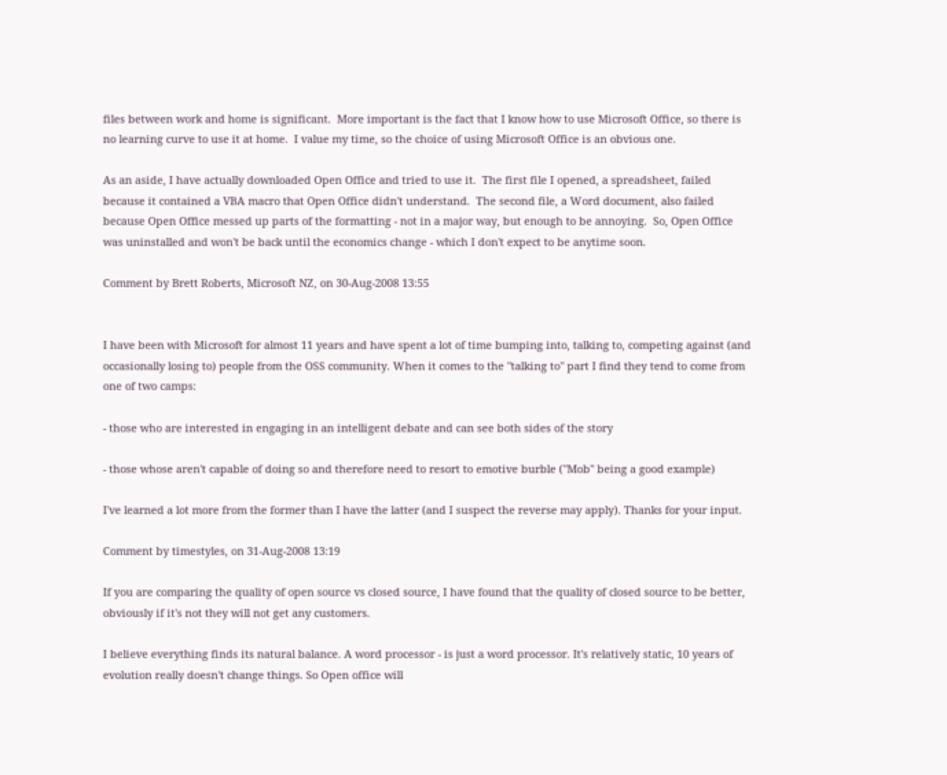files between work and home is significant.  More important is the fact that I know how to use Microsoft Office, so there is no learning curve to use it at home.  I value my time, so the choice of using Microsoft Office is an obvious one.

As an aside, I have actually downloaded Open Office and tried to use it.  The first file I opened, a spreadsheet, failed because it contained a VBA macro that Open Office didn't understand.  The second file, a Word document, also failed because Open Office messed up parts of the formatting - not in a major way, but enough to be annoying.  So, Open Office was uninstalled and won't be back until the economics change - which I don't expect to be anytime soon.

Comment by Brett Roberts, Microsoft NZ, on 30-Aug-2008 13:55


I have been with Microsoft for almost 11 years and have spent a lot of time bumping into, talking to, competing against (and occasionally losing to) people from the OSS community. When it comes to the "talking to" part I find they tend to come from one of two camps:

- those who are interested in engaging in an intelligent debate and can see both sides of the story

- those whose aren't capable of doing so and therefore need to resort to emotive burble ("Mob" being a good example)

I've learned a lot more from the former than I have the latter (and I suspect the reverse may apply). Thanks for your input.

Comment by timestyles, on 31-Aug-2008 13:19

If you are comparing the quality of open source vs closed source, I have found that the quality of closed source to be better, obviously if it's not they will not get any customers.

I believe everything finds its natural balance. A word processor - is just a word processor. It's relatively static, 10 years of evolution really doesn't change things. So Open office will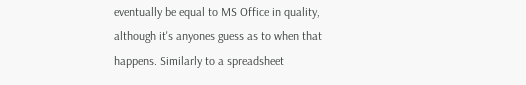eventually be equal to MS Office in quality, although it's anyones guess as to when that happens. Similarly to a spreadsheet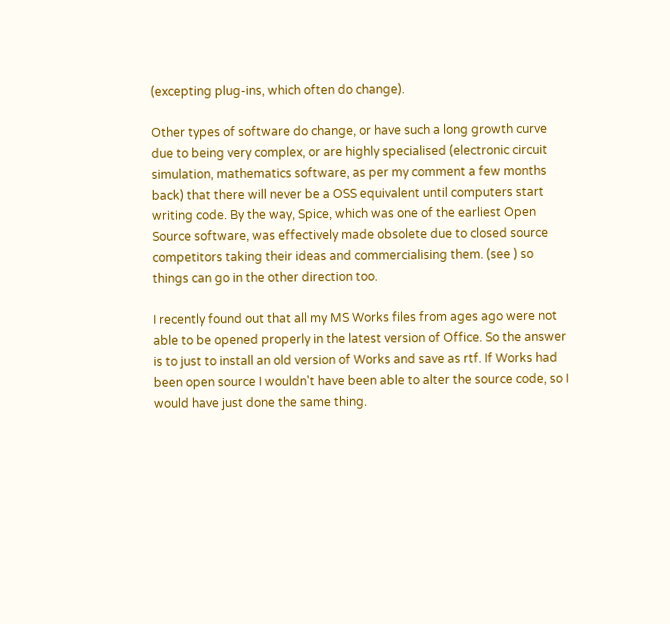(excepting plug-ins, which often do change).

Other types of software do change, or have such a long growth curve due to being very complex, or are highly specialised (electronic circuit simulation, mathematics software, as per my comment a few months back) that there will never be a OSS equivalent until computers start writing code. By the way, Spice, which was one of the earliest Open Source software, was effectively made obsolete due to closed source competitors taking their ideas and commercialising them. (see ) so things can go in the other direction too.

I recently found out that all my MS Works files from ages ago were not able to be opened properly in the latest version of Office. So the answer is to just to install an old version of Works and save as rtf. If Works had been open source I wouldn't have been able to alter the source code, so I would have just done the same thing.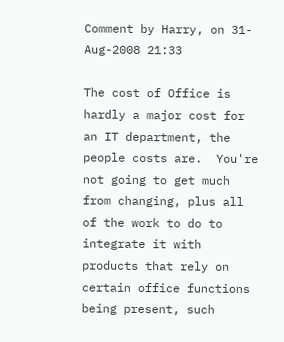Comment by Harry, on 31-Aug-2008 21:33

The cost of Office is hardly a major cost for an IT department, the people costs are.  You're not going to get much from changing, plus all of the work to do to integrate it with products that rely on certain office functions being present, such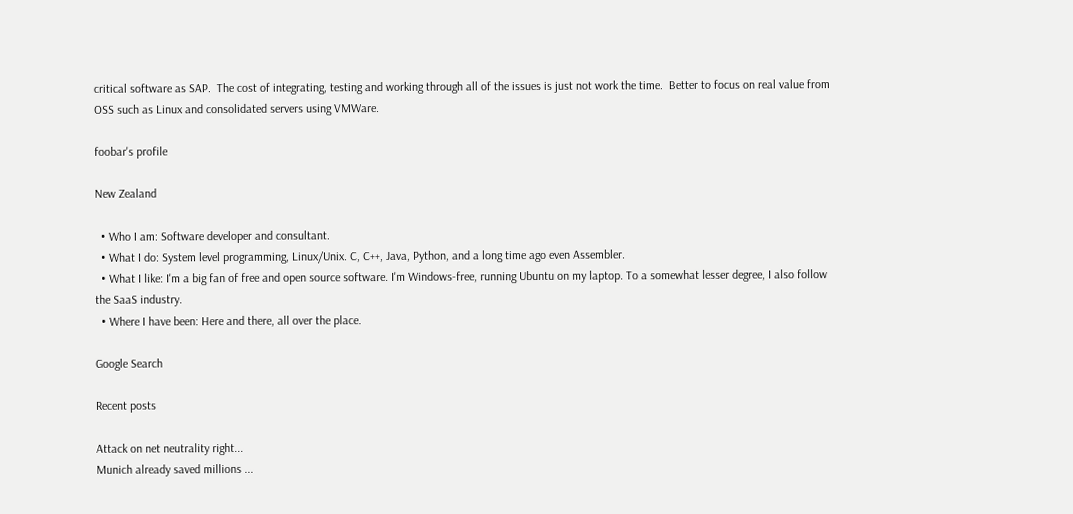critical software as SAP.  The cost of integrating, testing and working through all of the issues is just not work the time.  Better to focus on real value from OSS such as Linux and consolidated servers using VMWare.

foobar's profile

New Zealand

  • Who I am: Software developer and consultant.
  • What I do: System level programming, Linux/Unix. C, C++, Java, Python, and a long time ago even Assembler.
  • What I like: I'm a big fan of free and open source software. I'm Windows-free, running Ubuntu on my laptop. To a somewhat lesser degree, I also follow the SaaS industry.
  • Where I have been: Here and there, all over the place.

Google Search

Recent posts

Attack on net neutrality right...
Munich already saved millions ...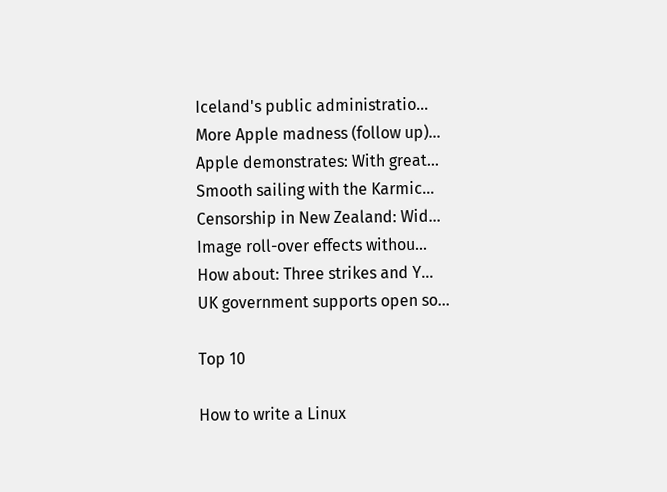Iceland's public administratio...
More Apple madness (follow up)...
Apple demonstrates: With great...
Smooth sailing with the Karmic...
Censorship in New Zealand: Wid...
Image roll-over effects withou...
How about: Three strikes and Y...
UK government supports open so...

Top 10

How to write a Linux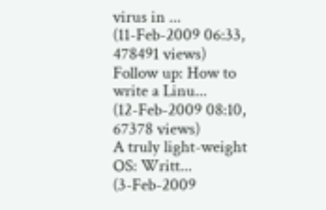virus in ...
(11-Feb-2009 06:33, 478491 views)
Follow up: How to write a Linu...
(12-Feb-2009 08:10, 67378 views)
A truly light-weight OS: Writt...
(3-Feb-2009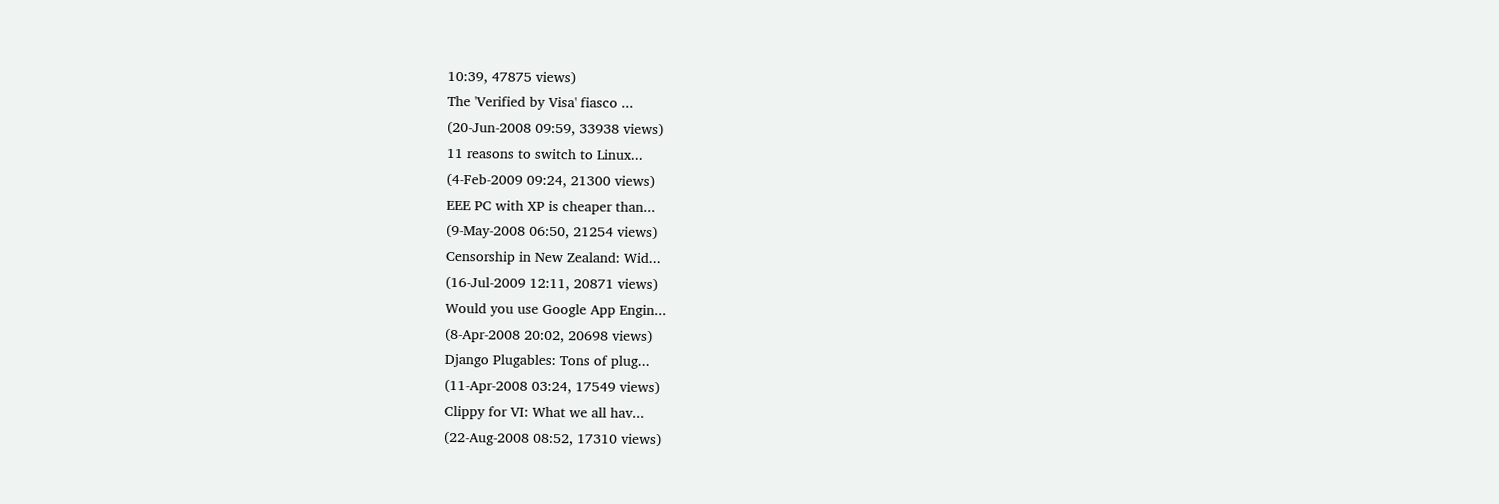10:39, 47875 views)
The 'Verified by Visa' fiasco ...
(20-Jun-2008 09:59, 33938 views)
11 reasons to switch to Linux...
(4-Feb-2009 09:24, 21300 views)
EEE PC with XP is cheaper than...
(9-May-2008 06:50, 21254 views)
Censorship in New Zealand: Wid...
(16-Jul-2009 12:11, 20871 views)
Would you use Google App Engin...
(8-Apr-2008 20:02, 20698 views)
Django Plugables: Tons of plug...
(11-Apr-2008 03:24, 17549 views)
Clippy for VI: What we all hav...
(22-Aug-2008 08:52, 17310 views)